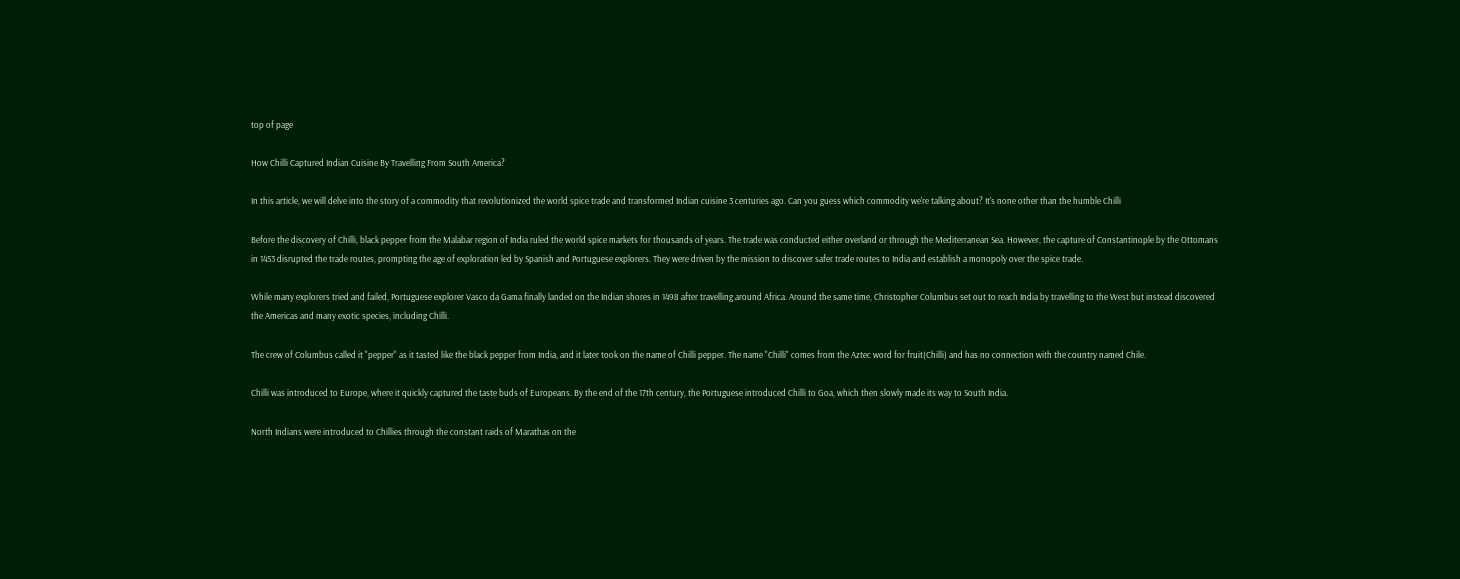top of page

How Chilli Captured Indian Cuisine By Travelling From South America?

In this article, we will delve into the story of a commodity that revolutionized the world spice trade and transformed Indian cuisine 3 centuries ago. Can you guess which commodity we're talking about? It's none other than the humble Chilli

Before the discovery of Chilli, black pepper from the Malabar region of India ruled the world spice markets for thousands of years. The trade was conducted either overland or through the Mediterranean Sea. However, the capture of Constantinople by the Ottomans in 1453 disrupted the trade routes, prompting the age of exploration led by Spanish and Portuguese explorers. They were driven by the mission to discover safer trade routes to India and establish a monopoly over the spice trade.

While many explorers tried and failed, Portuguese explorer Vasco da Gama finally landed on the Indian shores in 1498 after travelling around Africa. Around the same time, Christopher Columbus set out to reach India by travelling to the West but instead discovered the Americas and many exotic species, including Chilli.

The crew of Columbus called it "pepper" as it tasted like the black pepper from India, and it later took on the name of Chilli pepper. The name "Chilli" comes from the Aztec word for fruit(Chilli) and has no connection with the country named Chile.

Chilli was introduced to Europe, where it quickly captured the taste buds of Europeans. By the end of the 17th century, the Portuguese introduced Chilli to Goa, which then slowly made its way to South India.

North Indians were introduced to Chillies through the constant raids of Marathas on the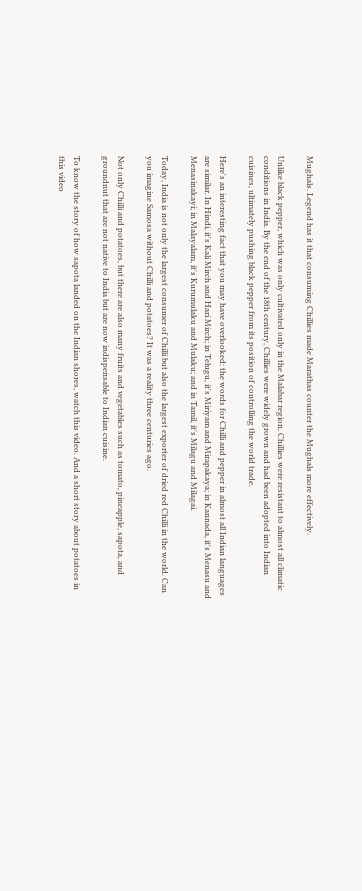Mughals. Legend has it that consuming Chillies made Marathas counter the Mughals more effectively.

Unlike black pepper, which was only cultivated only in the Malabar region, Chillies were resistant to almost all climatic conditions in India. By the end of the 18th century, Chillies were widely grown and had been adopted into Indian cuisines, ultimately pushing black pepper from its position of controlling the world trade.

Here's an interesting fact that you may have overlooked: the words for Chilli and pepper in almost all Indian languages are similar. In Hindi, it's Kali Mirch and Hari Mirch; in Telugu, it's Miriyam and Mirapakaya; in Kannada, it's Menasu and Menasinakayi; in Malayalam, it's Kurumulaku and Mulaku; and in Tamil, it's Milagu and Milagai.

Today, India is not only the largest consumer of Chilli but also the largest exporter of dried red Chilli in the world. Can you imagine Samosa without Chilli and potatoes? It was a reality three centuries ago.

Not only Chilli and potatoes, but there are also many fruits and vegetables such as tomato, pineapple, sapota, and groundnut that are not native to India but are now indispensable to Indian cuisine.

To know the story of how sapota landed on the Indian shores, watch this video. And a short story about potatoes in this video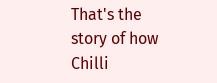That's the story of how Chilli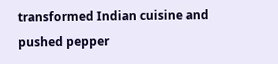transformed Indian cuisine and pushed pepper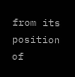from its position of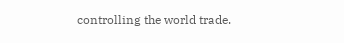controlling the world trade.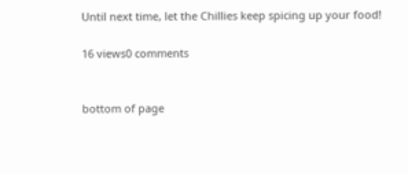Until next time, let the Chillies keep spicing up your food!

16 views0 comments


bottom of page